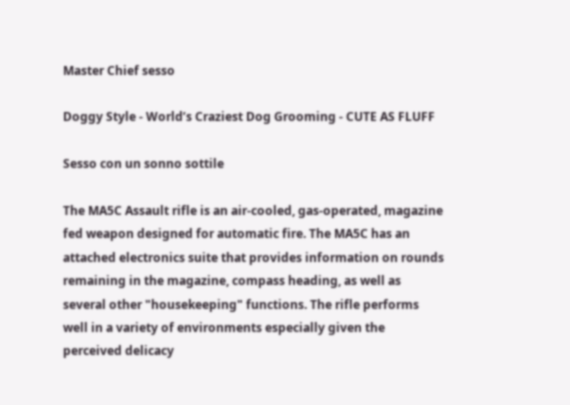Master Chief sesso

Doggy Style - World’s Craziest Dog Grooming - CUTE AS FLUFF

Sesso con un sonno sottile

The MA5C Assault rifle is an air-cooled, gas-operated, magazine fed weapon designed for automatic fire. The MA5C has an attached electronics suite that provides information on rounds remaining in the magazine, compass heading, as well as several other "housekeeping" functions. The rifle performs well in a variety of environments especially given the perceived delicacy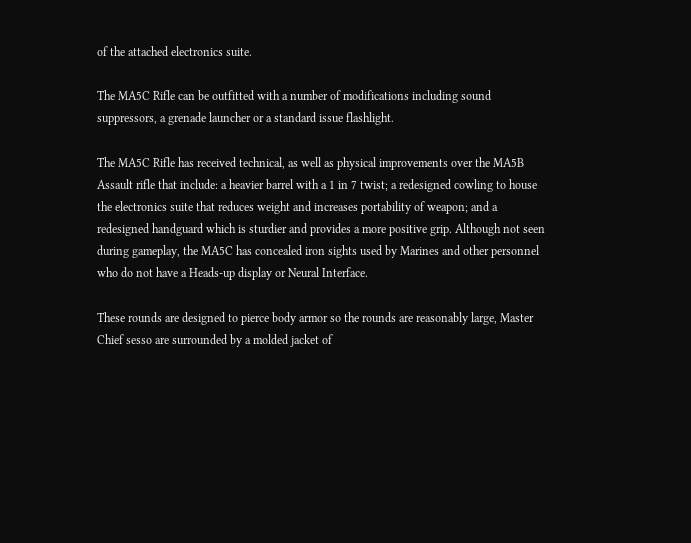of the attached electronics suite.

The MA5C Rifle can be outfitted with a number of modifications including sound suppressors, a grenade launcher or a standard issue flashlight.

The MA5C Rifle has received technical, as well as physical improvements over the MA5B Assault rifle that include: a heavier barrel with a 1 in 7 twist; a redesigned cowling to house the electronics suite that reduces weight and increases portability of weapon; and a redesigned handguard which is sturdier and provides a more positive grip. Although not seen during gameplay, the MA5C has concealed iron sights used by Marines and other personnel who do not have a Heads-up display or Neural Interface.

These rounds are designed to pierce body armor so the rounds are reasonably large, Master Chief sesso are surrounded by a molded jacket of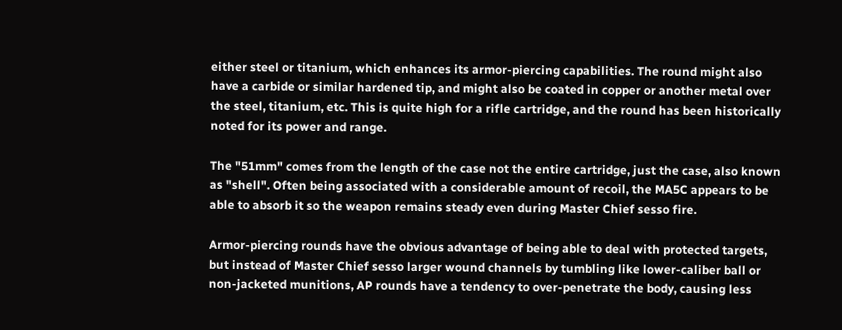either steel or titanium, which enhances its armor-piercing capabilities. The round might also have a carbide or similar hardened tip, and might also be coated in copper or another metal over the steel, titanium, etc. This is quite high for a rifle cartridge, and the round has been historically noted for its power and range.

The "51mm" comes from the length of the case not the entire cartridge, just the case, also known as "shell". Often being associated with a considerable amount of recoil, the MA5C appears to be able to absorb it so the weapon remains steady even during Master Chief sesso fire.

Armor-piercing rounds have the obvious advantage of being able to deal with protected targets, but instead of Master Chief sesso larger wound channels by tumbling like lower-caliber ball or non-jacketed munitions, AP rounds have a tendency to over-penetrate the body, causing less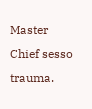Master Chief sesso trauma.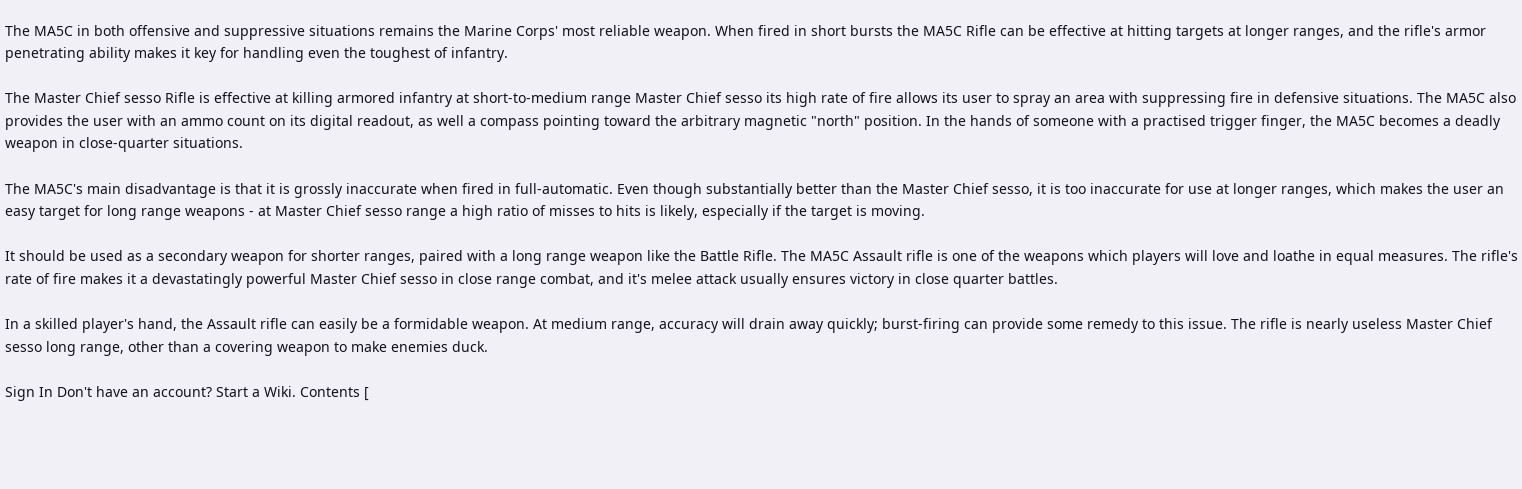The MA5C in both offensive and suppressive situations remains the Marine Corps' most reliable weapon. When fired in short bursts the MA5C Rifle can be effective at hitting targets at longer ranges, and the rifle's armor penetrating ability makes it key for handling even the toughest of infantry.

The Master Chief sesso Rifle is effective at killing armored infantry at short-to-medium range Master Chief sesso its high rate of fire allows its user to spray an area with suppressing fire in defensive situations. The MA5C also provides the user with an ammo count on its digital readout, as well a compass pointing toward the arbitrary magnetic "north" position. In the hands of someone with a practised trigger finger, the MA5C becomes a deadly weapon in close-quarter situations.

The MA5C's main disadvantage is that it is grossly inaccurate when fired in full-automatic. Even though substantially better than the Master Chief sesso, it is too inaccurate for use at longer ranges, which makes the user an easy target for long range weapons - at Master Chief sesso range a high ratio of misses to hits is likely, especially if the target is moving.

It should be used as a secondary weapon for shorter ranges, paired with a long range weapon like the Battle Rifle. The MA5C Assault rifle is one of the weapons which players will love and loathe in equal measures. The rifle's rate of fire makes it a devastatingly powerful Master Chief sesso in close range combat, and it's melee attack usually ensures victory in close quarter battles.

In a skilled player's hand, the Assault rifle can easily be a formidable weapon. At medium range, accuracy will drain away quickly; burst-firing can provide some remedy to this issue. The rifle is nearly useless Master Chief sesso long range, other than a covering weapon to make enemies duck.

Sign In Don't have an account? Start a Wiki. Contents [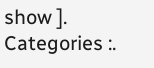show ]. Categories :.